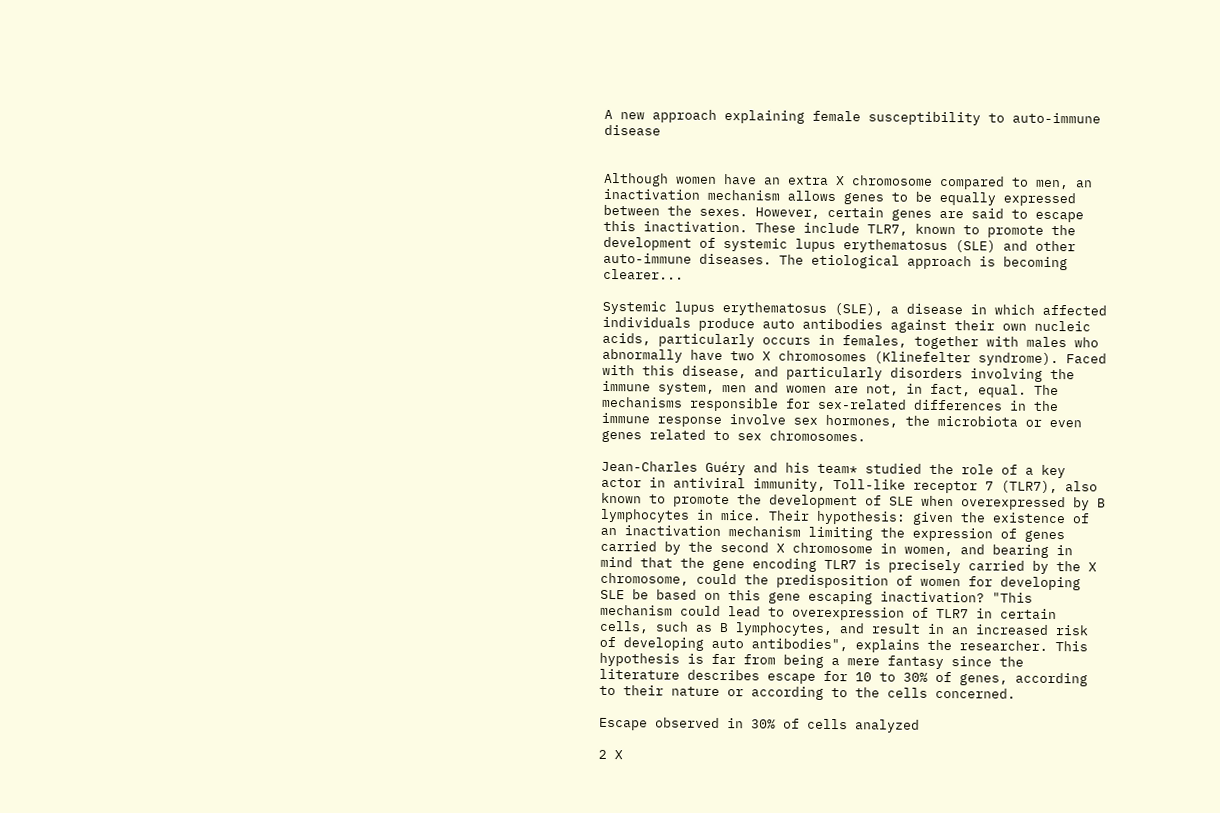A new approach explaining female susceptibility to auto-immune disease


Although women have an extra X chromosome compared to men, an inactivation mechanism allows genes to be equally expressed between the sexes. However, certain genes are said to escape this inactivation. These include TLR7, known to promote the development of systemic lupus erythematosus (SLE) and other auto-immune diseases. The etiological approach is becoming clearer...

Systemic lupus erythematosus (SLE), a disease in which affected individuals produce auto antibodies against their own nucleic acids, particularly occurs in females, together with males who abnormally have two X chromosomes (Klinefelter syndrome). Faced with this disease, and particularly disorders involving the immune system, men and women are not, in fact, equal. The mechanisms responsible for sex-related differences in the immune response involve sex hormones, the microbiota or even genes related to sex chromosomes.

Jean-Charles Guéry and his team* studied the role of a key actor in antiviral immunity, Toll-like receptor 7 (TLR7), also known to promote the development of SLE when overexpressed by B lymphocytes in mice. Their hypothesis: given the existence of an inactivation mechanism limiting the expression of genes carried by the second X chromosome in women, and bearing in mind that the gene encoding TLR7 is precisely carried by the X chromosome, could the predisposition of women for developing SLE be based on this gene escaping inactivation? "This mechanism could lead to overexpression of TLR7 in certain cells, such as B lymphocytes, and result in an increased risk of developing auto antibodies", explains the researcher. This hypothesis is far from being a mere fantasy since the literature describes escape for 10 to 30% of genes, according to their nature or according to the cells concerned.

Escape observed in 30% of cells analyzed

2 X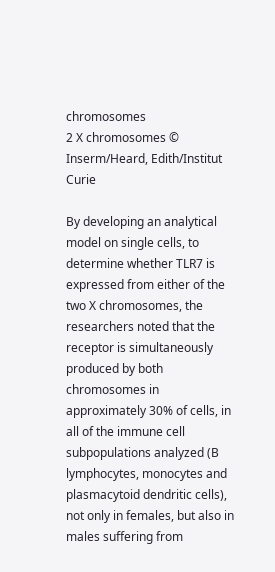chromosomes
2 X chromosomes © Inserm/Heard, Edith/Institut Curie

By developing an analytical model on single cells, to determine whether TLR7 is expressed from either of the two X chromosomes, the researchers noted that the receptor is simultaneously produced by both chromosomes in approximately 30% of cells, in all of the immune cell subpopulations analyzed (B lymphocytes, monocytes and plasmacytoid dendritic cells), not only in females, but also in males suffering from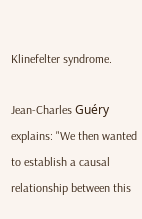Klinefelter syndrome.

Jean-Charles Guéry explains: "We then wanted to establish a causal relationship between this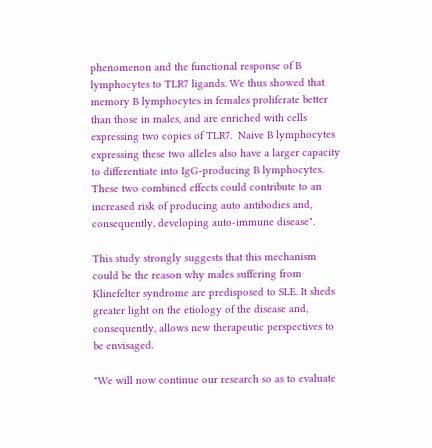phenomenon and the functional response of B lymphocytes to TLR7 ligands. We thus showed that memory B lymphocytes in females proliferate better than those in males, and are enriched with cells expressing two copies of TLR7.  Naive B lymphocytes expressing these two alleles also have a larger capacity to differentiate into IgG-producing B lymphocytes. These two combined effects could contribute to an increased risk of producing auto antibodies and, consequently, developing auto-immune disease".

This study strongly suggests that this mechanism could be the reason why males suffering from Klinefelter syndrome are predisposed to SLE. It sheds greater light on the etiology of the disease and, consequently, allows new therapeutic perspectives to be envisaged.

"We will now continue our research so as to evaluate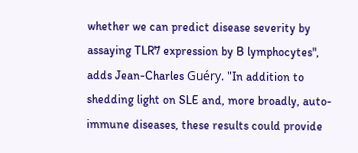whether we can predict disease severity by assaying TLR7 expression by B lymphocytes", adds Jean-Charles Guéry. "In addition to shedding light on SLE and, more broadly, auto-immune diseases, these results could provide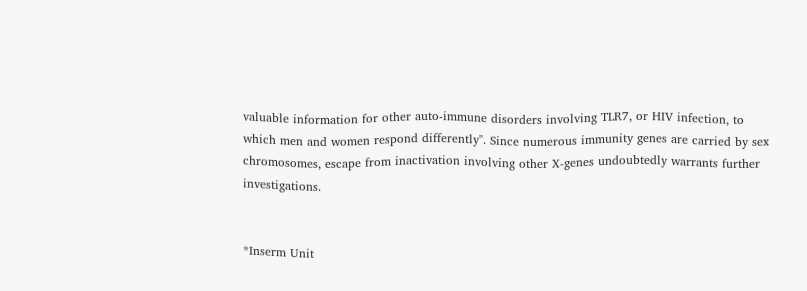valuable information for other auto-immune disorders involving TLR7, or HIV infection, to which men and women respond differently". Since numerous immunity genes are carried by sex chromosomes, escape from inactivation involving other X-genes undoubtedly warrants further investigations.


*Inserm Unit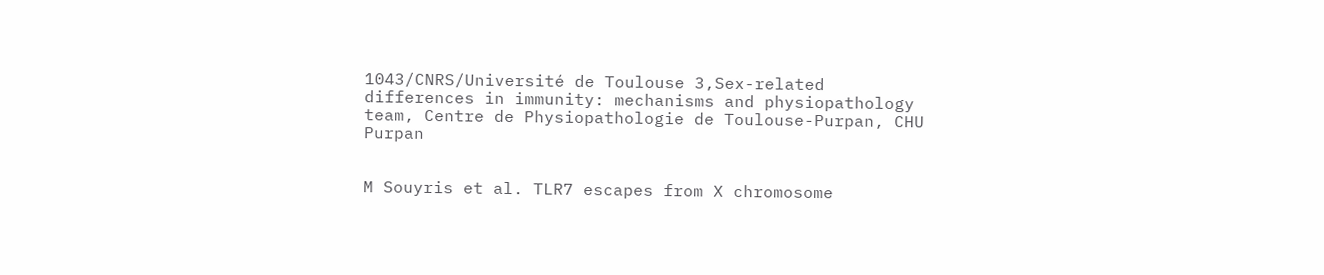1043/CNRS/Université de Toulouse 3,Sex-related differences in immunity: mechanisms and physiopathology team, Centre de Physiopathologie de Toulouse-Purpan, CHU Purpan


M Souyris et al. TLR7 escapes from X chromosome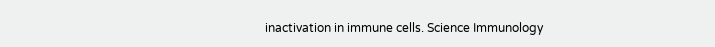inactivation in immune cells. Science Immunology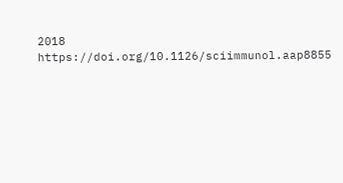2018  https://doi.org/10.1126/sciimmunol.aap8855